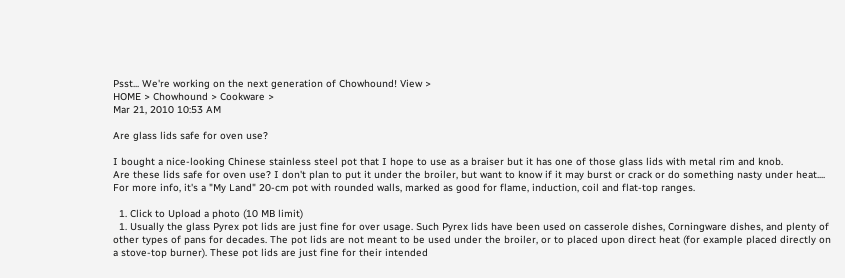Psst... We're working on the next generation of Chowhound! View >
HOME > Chowhound > Cookware >
Mar 21, 2010 10:53 AM

Are glass lids safe for oven use?

I bought a nice-looking Chinese stainless steel pot that I hope to use as a braiser but it has one of those glass lids with metal rim and knob.
Are these lids safe for oven use? I don't plan to put it under the broiler, but want to know if it may burst or crack or do something nasty under heat....
For more info, it's a "My Land" 20-cm pot with rounded walls, marked as good for flame, induction, coil and flat-top ranges.

  1. Click to Upload a photo (10 MB limit)
  1. Usually the glass Pyrex pot lids are just fine for over usage. Such Pyrex lids have been used on casserole dishes, Corningware dishes, and plenty of other types of pans for decades. The pot lids are not meant to be used under the broiler, or to placed upon direct heat (for example placed directly on a stove-top burner). These pot lids are just fine for their intended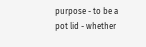purpose - to be a pot lid - whether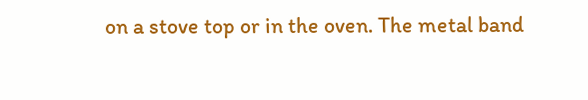on a stove top or in the oven. The metal band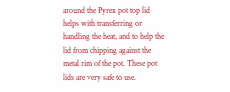around the Pyrex pot top lid helps with transferring or handling the heat, and to help the lid from chipping against the metal rim of the pot. These pot lids are very safe to use.